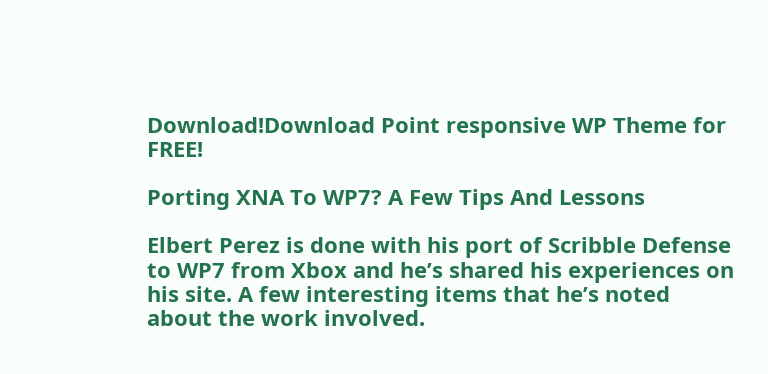Download!Download Point responsive WP Theme for FREE!

Porting XNA To WP7? A Few Tips And Lessons

Elbert Perez is done with his port of Scribble Defense to WP7 from Xbox and he’s shared his experiences on his site. A few interesting items that he’s noted about the work involved.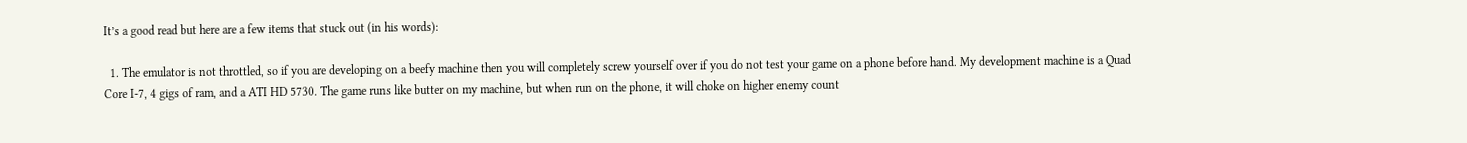It’s a good read but here are a few items that stuck out (in his words):

  1. The emulator is not throttled, so if you are developing on a beefy machine then you will completely screw yourself over if you do not test your game on a phone before hand. My development machine is a Quad Core I-7, 4 gigs of ram, and a ATI HD 5730. The game runs like butter on my machine, but when run on the phone, it will choke on higher enemy count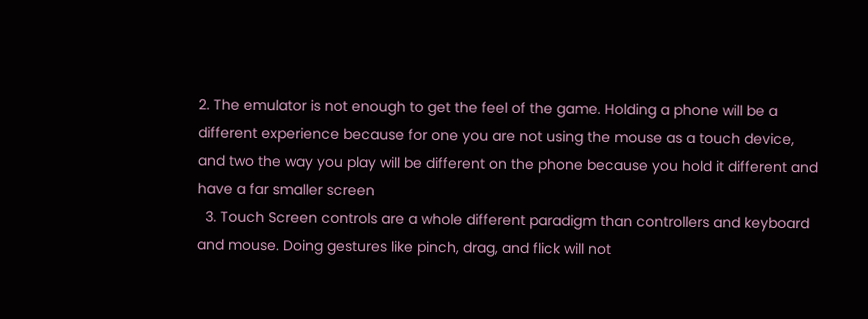2. The emulator is not enough to get the feel of the game. Holding a phone will be a different experience because for one you are not using the mouse as a touch device, and two the way you play will be different on the phone because you hold it different and have a far smaller screen
  3. Touch Screen controls are a whole different paradigm than controllers and keyboard and mouse. Doing gestures like pinch, drag, and flick will not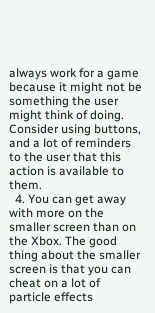always work for a game because it might not be something the user might think of doing. Consider using buttons, and a lot of reminders to the user that this action is available to them.
  4. You can get away with more on the smaller screen than on the Xbox. The good thing about the smaller screen is that you can cheat on a lot of particle effects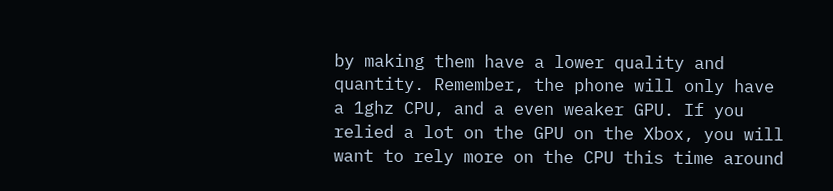by making them have a lower quality and quantity. Remember, the phone will only have a 1ghz CPU, and a even weaker GPU. If you relied a lot on the GPU on the Xbox, you will want to rely more on the CPU this time around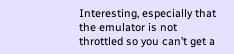Interesting, especially that the emulator is not throttled so you can’t get a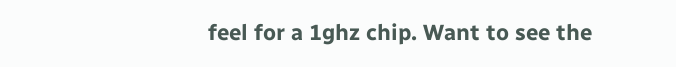feel for a 1ghz chip. Want to see the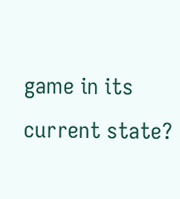game in its current state?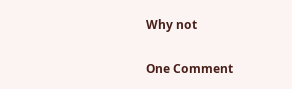Why not

One Comment